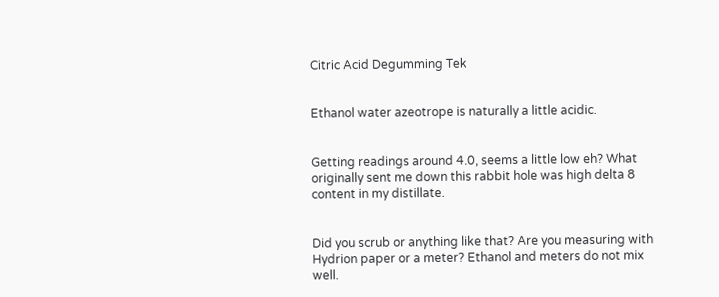Citric Acid Degumming Tek


Ethanol water azeotrope is naturally a little acidic.


Getting readings around 4.0, seems a little low eh? What originally sent me down this rabbit hole was high delta 8 content in my distillate.


Did you scrub or anything like that? Are you measuring with Hydrion paper or a meter? Ethanol and meters do not mix well.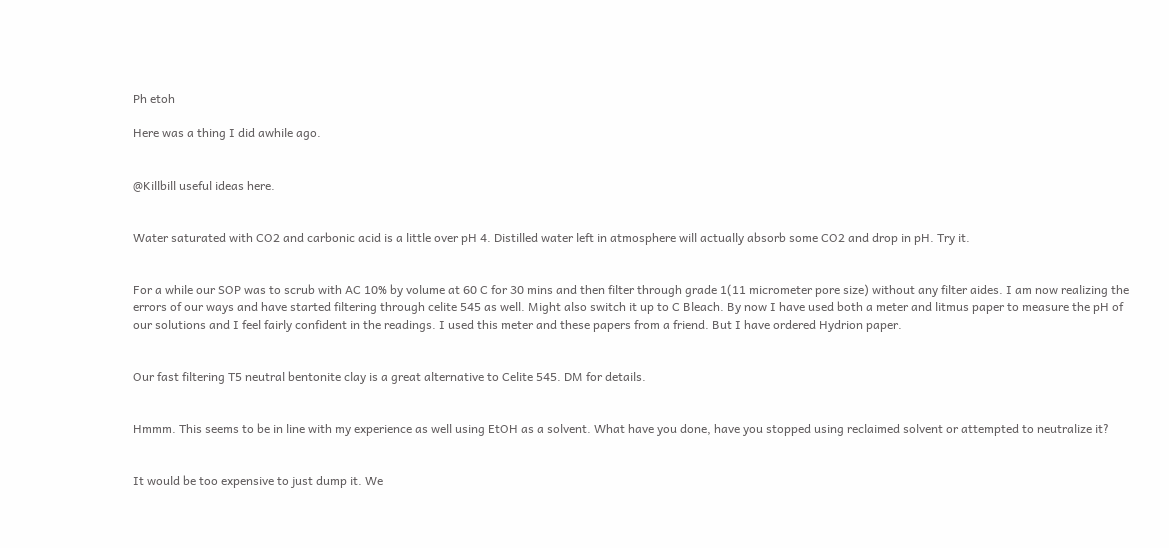Ph etoh

Here was a thing I did awhile ago.


@Killbill useful ideas here.


Water saturated with CO2 and carbonic acid is a little over pH 4. Distilled water left in atmosphere will actually absorb some CO2 and drop in pH. Try it.


For a while our SOP was to scrub with AC 10% by volume at 60 C for 30 mins and then filter through grade 1(11 micrometer pore size) without any filter aides. I am now realizing the errors of our ways and have started filtering through celite 545 as well. Might also switch it up to C Bleach. By now I have used both a meter and litmus paper to measure the pH of our solutions and I feel fairly confident in the readings. I used this meter and these papers from a friend. But I have ordered Hydrion paper.


Our fast filtering T5 neutral bentonite clay is a great alternative to Celite 545. DM for details.


Hmmm. This seems to be in line with my experience as well using EtOH as a solvent. What have you done, have you stopped using reclaimed solvent or attempted to neutralize it?


It would be too expensive to just dump it. We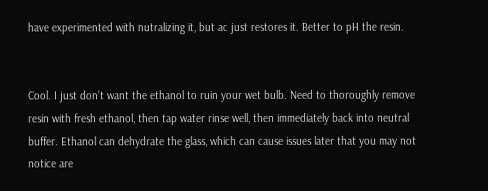have experimented with nutralizing it, but ac just restores it. Better to pH the resin.


Cool. I just don’t want the ethanol to ruin your wet bulb. Need to thoroughly remove resin with fresh ethanol, then tap water rinse well, then immediately back into neutral buffer. Ethanol can dehydrate the glass, which can cause issues later that you may not notice are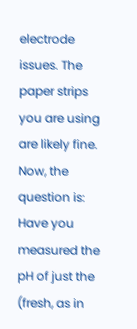electrode issues. The paper strips you are using are likely fine.
Now, the question is: Have you measured the pH of just the (fresh, as in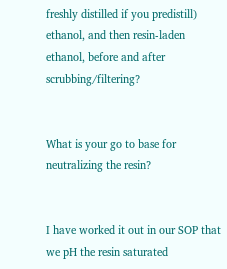freshly distilled if you predistill) ethanol, and then resin-laden ethanol, before and after scrubbing/filtering?


What is your go to base for neutralizing the resin?


I have worked it out in our SOP that we pH the resin saturated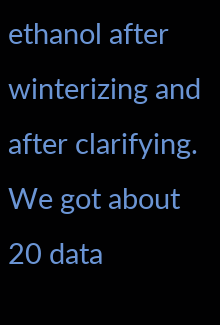ethanol after winterizing and after clarifying. We got about 20 data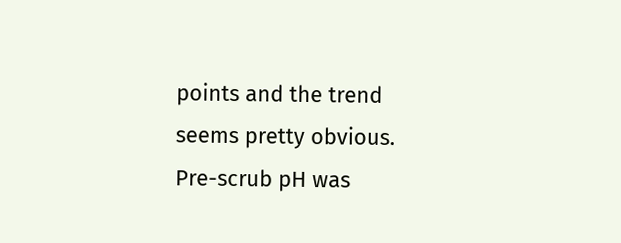points and the trend seems pretty obvious. Pre-scrub pH was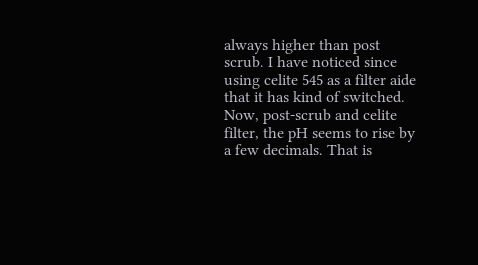always higher than post scrub. I have noticed since using celite 545 as a filter aide that it has kind of switched. Now, post-scrub and celite filter, the pH seems to rise by a few decimals. That is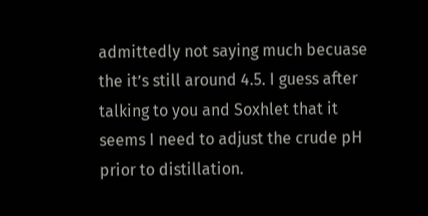admittedly not saying much becuase the it’s still around 4.5. I guess after talking to you and Soxhlet that it seems I need to adjust the crude pH prior to distillation.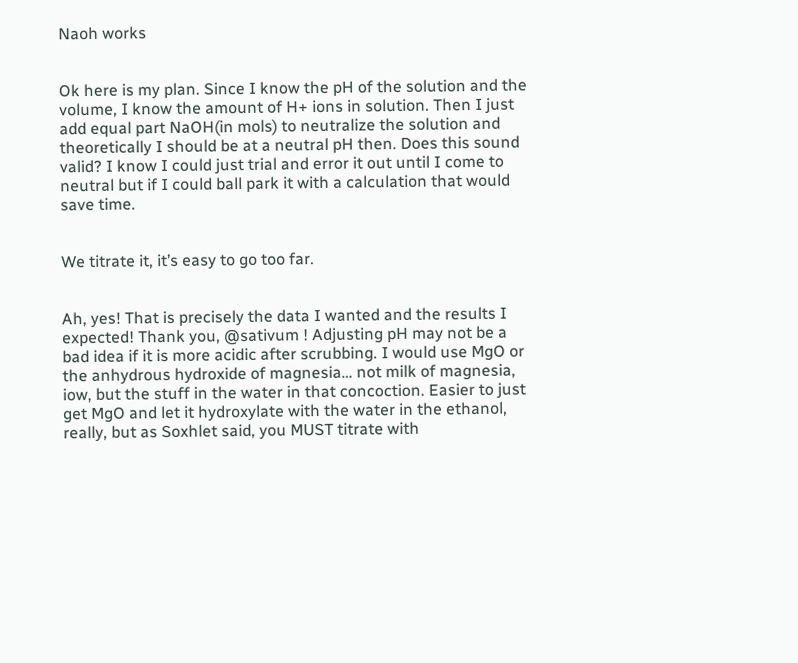Naoh works


Ok here is my plan. Since I know the pH of the solution and the volume, I know the amount of H+ ions in solution. Then I just add equal part NaOH(in mols) to neutralize the solution and theoretically I should be at a neutral pH then. Does this sound valid? I know I could just trial and error it out until I come to neutral but if I could ball park it with a calculation that would save time.


We titrate it, it’s easy to go too far.


Ah, yes! That is precisely the data I wanted and the results I expected! Thank you, @sativum ! Adjusting pH may not be a bad idea if it is more acidic after scrubbing. I would use MgO or the anhydrous hydroxide of magnesia… not milk of magnesia, iow, but the stuff in the water in that concoction. Easier to just get MgO and let it hydroxylate with the water in the ethanol, really, but as Soxhlet said, you MUST titrate with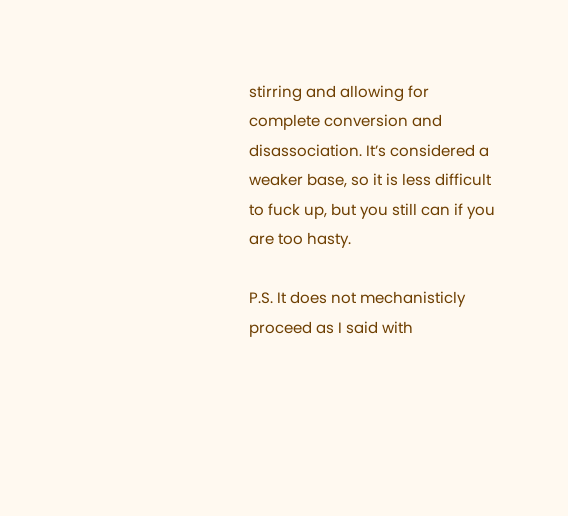stirring and allowing for complete conversion and disassociation. It’s considered a weaker base, so it is less difficult to fuck up, but you still can if you are too hasty.

P.S. It does not mechanisticly proceed as I said with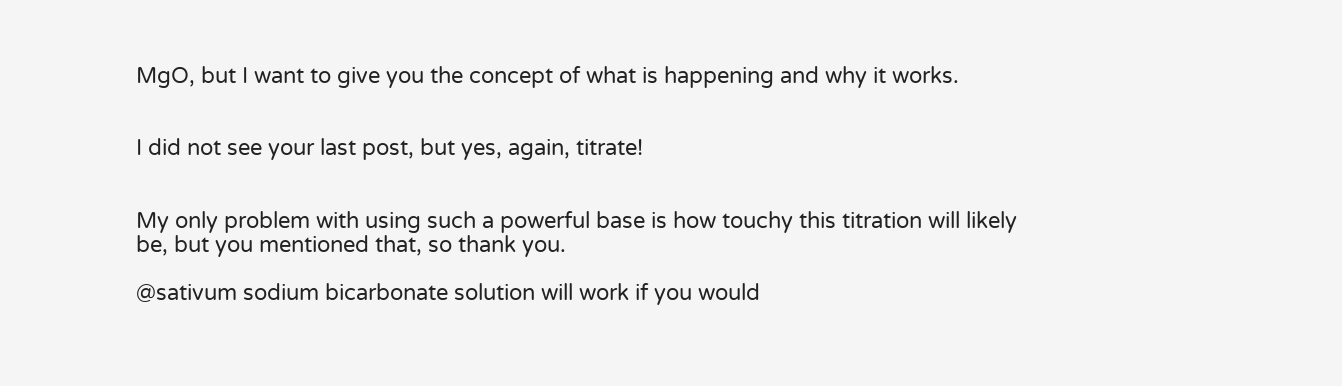MgO, but I want to give you the concept of what is happening and why it works.


I did not see your last post, but yes, again, titrate!


My only problem with using such a powerful base is how touchy this titration will likely be, but you mentioned that, so thank you.

@sativum sodium bicarbonate solution will work if you would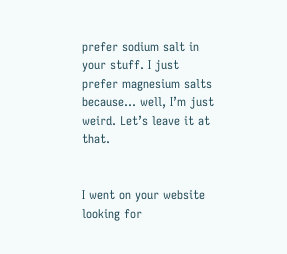prefer sodium salt in your stuff. I just prefer magnesium salts because… well, I’m just weird. Let’s leave it at that.


I went on your website looking for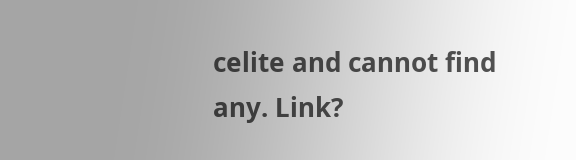celite and cannot find any. Link?